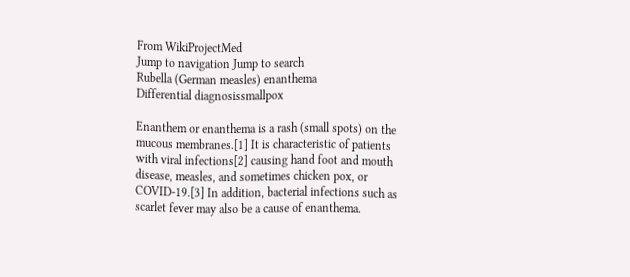From WikiProjectMed
Jump to navigation Jump to search
Rubella (German measles) enanthema
Differential diagnosissmallpox

Enanthem or enanthema is a rash (small spots) on the mucous membranes.[1] It is characteristic of patients with viral infections[2] causing hand foot and mouth disease, measles, and sometimes chicken pox, or COVID-19.[3] In addition, bacterial infections such as scarlet fever may also be a cause of enanthema.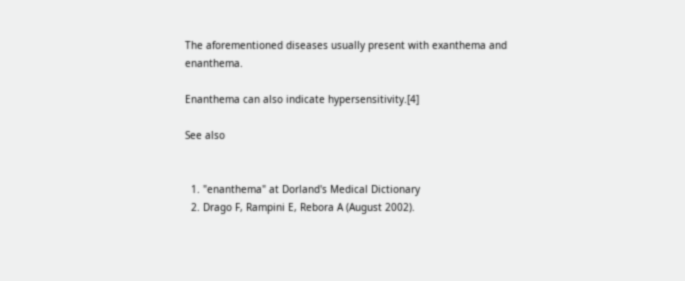The aforementioned diseases usually present with exanthema and enanthema.

Enanthema can also indicate hypersensitivity.[4]

See also


  1. "enanthema" at Dorland's Medical Dictionary
  2. Drago F, Rampini E, Rebora A (August 2002).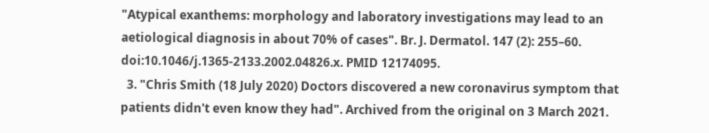"Atypical exanthems: morphology and laboratory investigations may lead to an aetiological diagnosis in about 70% of cases". Br. J. Dermatol. 147 (2): 255–60. doi:10.1046/j.1365-2133.2002.04826.x. PMID 12174095.
  3. "Chris Smith (18 July 2020) Doctors discovered a new coronavirus symptom that patients didn't even know they had". Archived from the original on 3 March 2021.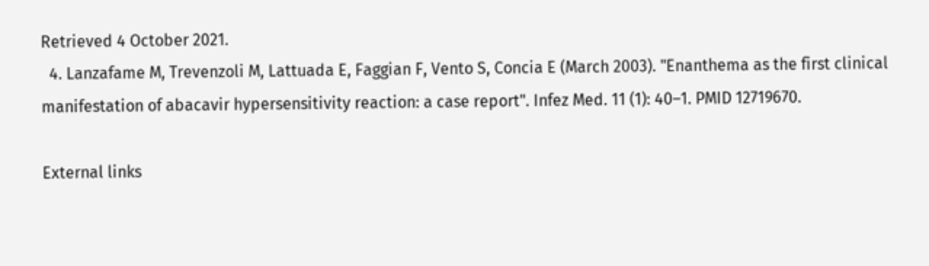Retrieved 4 October 2021.
  4. Lanzafame M, Trevenzoli M, Lattuada E, Faggian F, Vento S, Concia E (March 2003). "Enanthema as the first clinical manifestation of abacavir hypersensitivity reaction: a case report". Infez Med. 11 (1): 40–1. PMID 12719670.

External links